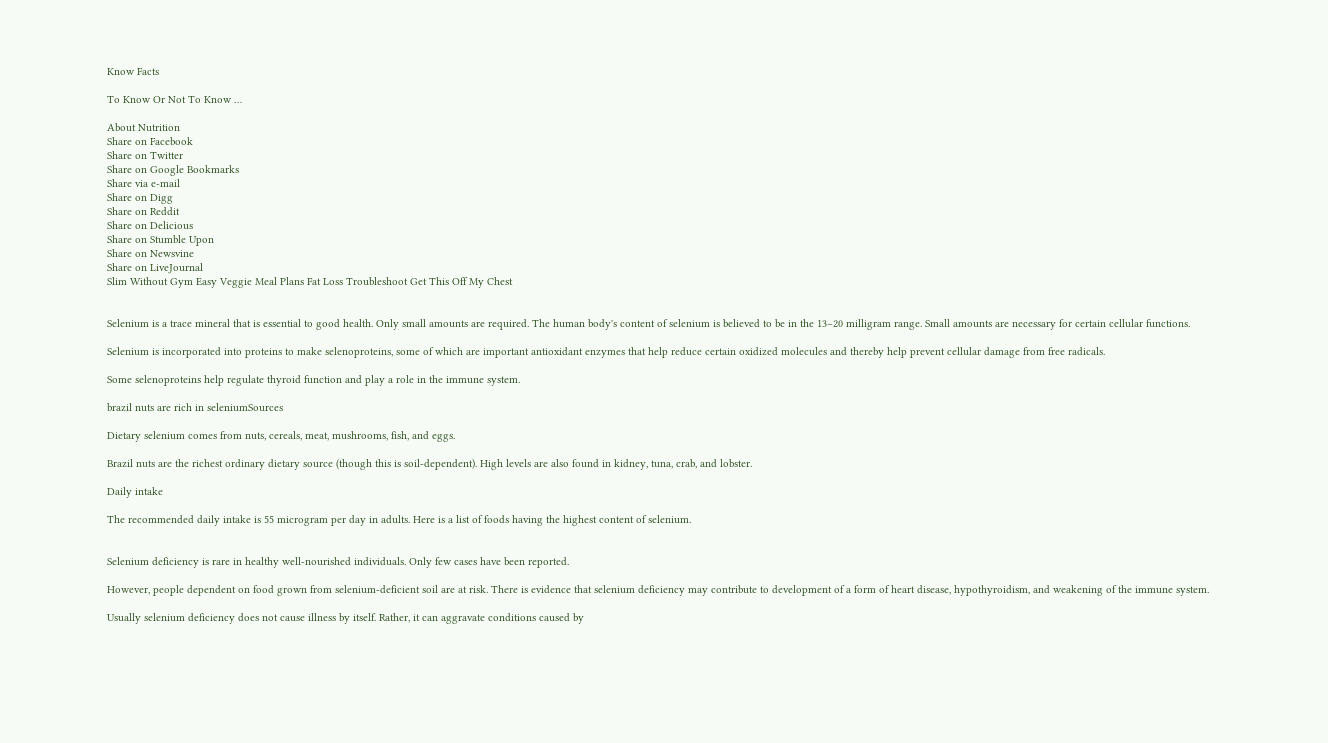Know Facts

To Know Or Not To Know …

About Nutrition
Share on Facebook
Share on Twitter
Share on Google Bookmarks
Share via e-mail
Share on Digg
Share on Reddit
Share on Delicious
Share on Stumble Upon
Share on Newsvine
Share on LiveJournal
Slim Without Gym Easy Veggie Meal Plans Fat Loss Troubleshoot Get This Off My Chest


Selenium is a trace mineral that is essential to good health. Only small amounts are required. The human body's content of selenium is believed to be in the 13–20 milligram range. Small amounts are necessary for certain cellular functions.

Selenium is incorporated into proteins to make selenoproteins, some of which are important antioxidant enzymes that help reduce certain oxidized molecules and thereby help prevent cellular damage from free radicals.

Some selenoproteins help regulate thyroid function and play a role in the immune system.

brazil nuts are rich in seleniumSources

Dietary selenium comes from nuts, cereals, meat, mushrooms, fish, and eggs.

Brazil nuts are the richest ordinary dietary source (though this is soil-dependent). High levels are also found in kidney, tuna, crab, and lobster.

Daily intake

The recommended daily intake is 55 microgram per day in adults. Here is a list of foods having the highest content of selenium.


Selenium deficiency is rare in healthy well-nourished individuals. Only few cases have been reported.

However, people dependent on food grown from selenium-deficient soil are at risk. There is evidence that selenium deficiency may contribute to development of a form of heart disease, hypothyroidism, and weakening of the immune system.

Usually selenium deficiency does not cause illness by itself. Rather, it can aggravate conditions caused by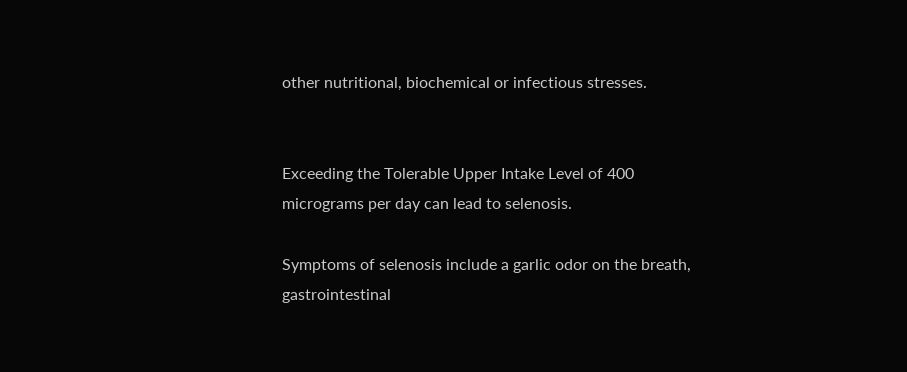other nutritional, biochemical or infectious stresses.


Exceeding the Tolerable Upper Intake Level of 400 micrograms per day can lead to selenosis.

Symptoms of selenosis include a garlic odor on the breath, gastrointestinal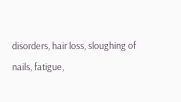disorders, hair loss, sloughing of nails, fatigue,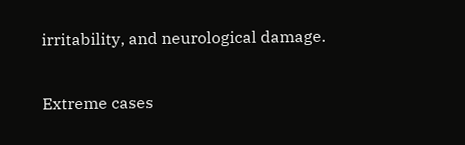irritability, and neurological damage.

Extreme cases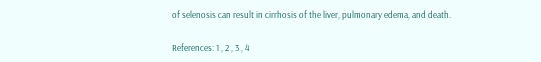of selenosis can result in cirrhosis of the liver, pulmonary edema, and death.

References: 1 , 2 , 3 , 4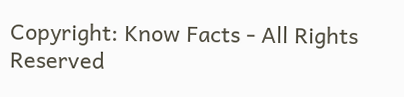Copyright: Know Facts - All Rights Reserved